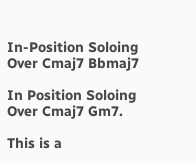In-Position Soloing Over Cmaj7 Bbmaj7

In Position Soloing Over Cmaj7 Gm7.

This is a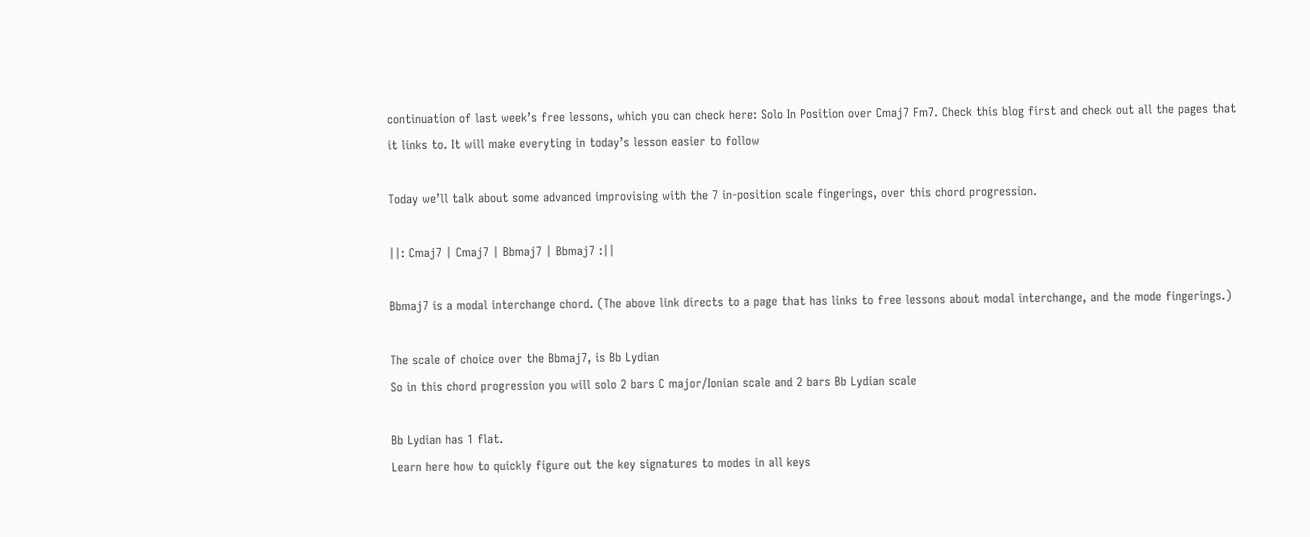continuation of last week’s free lessons, which you can check here: Solo In Position over Cmaj7 Fm7. Check this blog first and check out all the pages that it links to. It will make everyting in today’s lesson easier to follow

Today we’ll talk about some advanced improvising with the 7 in-position scale fingerings, over this chord progression.

||: Cmaj7 | Cmaj7 | Bbmaj7 | Bbmaj7 :||

Bbmaj7 is a modal interchange chord. (The above link directs to a page that has links to free lessons about modal interchange, and the mode fingerings.)

The scale of choice over the Bbmaj7, is Bb Lydian
So in this chord progression you will solo 2 bars C major/Ionian scale and 2 bars Bb Lydian scale

Bb Lydian has 1 flat.
Learn here how to quickly figure out the key signatures to modes in all keys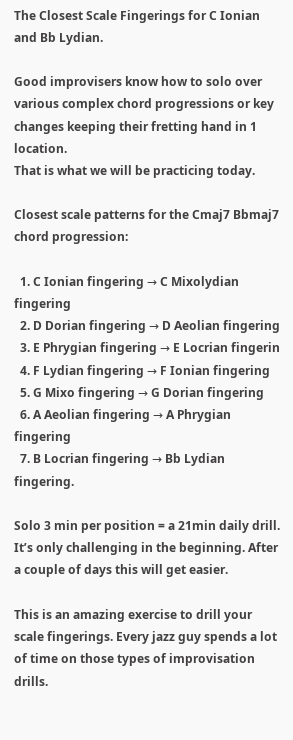The Closest Scale Fingerings for C Ionian and Bb Lydian.

Good improvisers know how to solo over various complex chord progressions or key changes keeping their fretting hand in 1 location.
That is what we will be practicing today.

Closest scale patterns for the Cmaj7 Bbmaj7 chord progression:

  1. C Ionian fingering → C Mixolydian fingering
  2. D Dorian fingering → D Aeolian fingering
  3. E Phrygian fingering → E Locrian fingerin
  4. F Lydian fingering → F Ionian fingering
  5. G Mixo fingering → G Dorian fingering
  6. A Aeolian fingering → A Phrygian fingering
  7. B Locrian fingering → Bb Lydian fingering.

Solo 3 min per position = a 21min daily drill.
It’s only challenging in the beginning. After a couple of days this will get easier.

This is an amazing exercise to drill your scale fingerings. Every jazz guy spends a lot of time on those types of improvisation drills.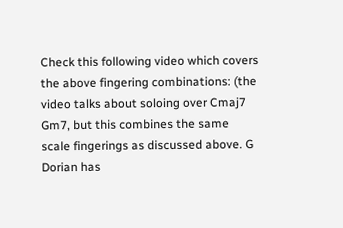Check this following video which covers the above fingering combinations: (the video talks about soloing over Cmaj7 Gm7, but this combines the same scale fingerings as discussed above. G Dorian has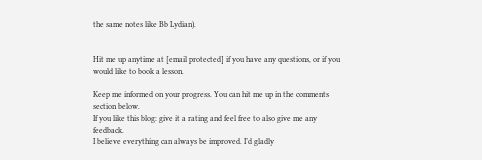the same notes like Bb Lydian).


Hit me up anytime at [email protected] if you have any questions, or if you would like to book a lesson.

Keep me informed on your progress. You can hit me up in the comments section below.
If you like this blog: give it a rating and feel free to also give me any feedback.
I believe everything can always be improved. I’d gladly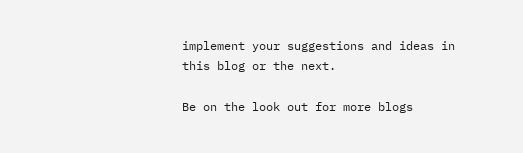implement your suggestions and ideas in this blog or the next.

Be on the look out for more blogs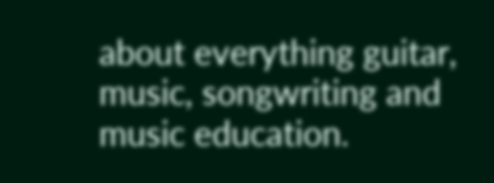about everything guitar, music, songwriting and music education.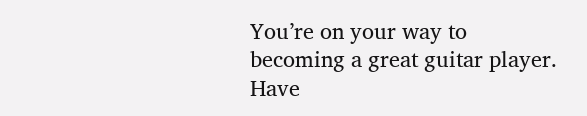You’re on your way to becoming a great guitar player.
Have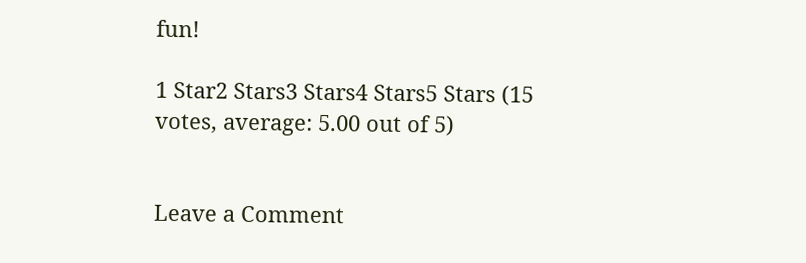fun!

1 Star2 Stars3 Stars4 Stars5 Stars (15 votes, average: 5.00 out of 5)


Leave a Comment